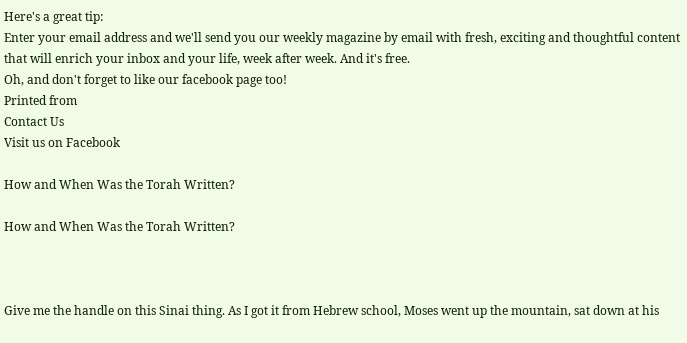Here's a great tip:
Enter your email address and we'll send you our weekly magazine by email with fresh, exciting and thoughtful content that will enrich your inbox and your life, week after week. And it's free.
Oh, and don't forget to like our facebook page too!
Printed from
Contact Us
Visit us on Facebook

How and When Was the Torah Written?

How and When Was the Torah Written?



Give me the handle on this Sinai thing. As I got it from Hebrew school, Moses went up the mountain, sat down at his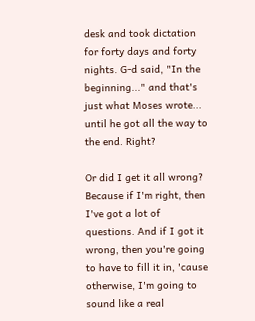desk and took dictation for forty days and forty nights. G‑d said, "In the beginning..." and that's just what Moses wrote... until he got all the way to the end. Right?

Or did I get it all wrong? Because if I'm right, then I've got a lot of questions. And if I got it wrong, then you're going to have to fill it in, 'cause otherwise, I'm going to sound like a real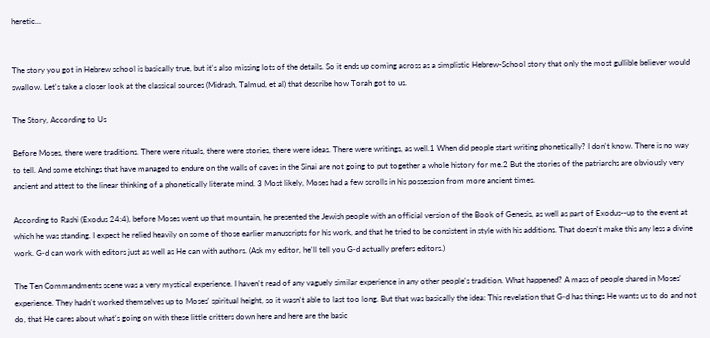heretic...


The story you got in Hebrew school is basically true, but it's also missing lots of the details. So it ends up coming across as a simplistic Hebrew-School story that only the most gullible believer would swallow. Let's take a closer look at the classical sources (Midrash, Talmud, et al) that describe how Torah got to us.

The Story, According to Us

Before Moses, there were traditions. There were rituals, there were stories, there were ideas. There were writings, as well.1 When did people start writing phonetically? I don't know. There is no way to tell. And some etchings that have managed to endure on the walls of caves in the Sinai are not going to put together a whole history for me.2 But the stories of the patriarchs are obviously very ancient and attest to the linear thinking of a phonetically literate mind. 3 Most likely, Moses had a few scrolls in his possession from more ancient times.

According to Rashi (Exodus 24:4), before Moses went up that mountain, he presented the Jewish people with an official version of the Book of Genesis, as well as part of Exodus--up to the event at which he was standing. I expect he relied heavily on some of those earlier manuscripts for his work, and that he tried to be consistent in style with his additions. That doesn't make this any less a divine work. G‑d can work with editors just as well as He can with authors. (Ask my editor, he'll tell you G‑d actually prefers editors.)

The Ten Commandments scene was a very mystical experience. I haven't read of any vaguely similar experience in any other people's tradition. What happened? A mass of people shared in Moses' experience. They hadn't worked themselves up to Moses' spiritual height, so it wasn't able to last too long. But that was basically the idea: This revelation that G‑d has things He wants us to do and not do, that He cares about what's going on with these little critters down here and here are the basic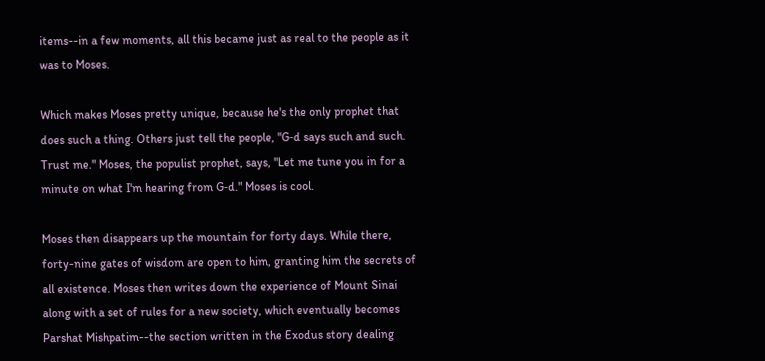items--in a few moments, all this became just as real to the people as it was to Moses.

Which makes Moses pretty unique, because he's the only prophet that does such a thing. Others just tell the people, "G‑d says such and such. Trust me." Moses, the populist prophet, says, "Let me tune you in for a minute on what I'm hearing from G‑d." Moses is cool.

Moses then disappears up the mountain for forty days. While there, forty-nine gates of wisdom are open to him, granting him the secrets of all existence. Moses then writes down the experience of Mount Sinai along with a set of rules for a new society, which eventually becomes Parshat Mishpatim--the section written in the Exodus story dealing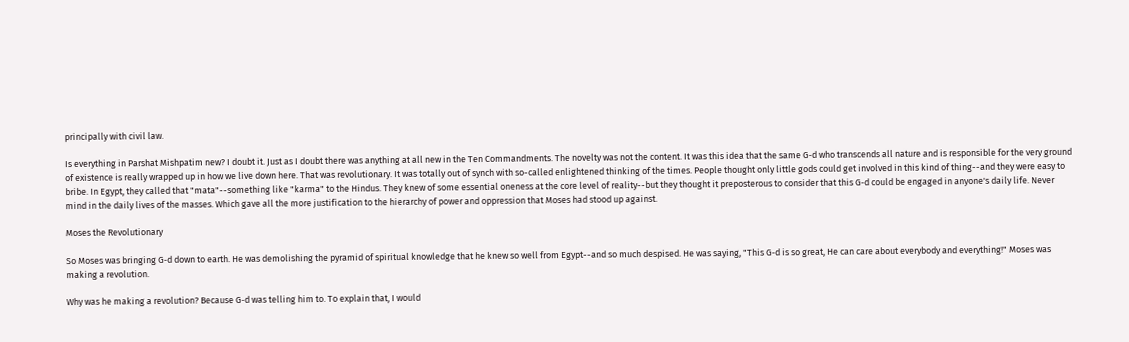principally with civil law.

Is everything in Parshat Mishpatim new? I doubt it. Just as I doubt there was anything at all new in the Ten Commandments. The novelty was not the content. It was this idea that the same G‑d who transcends all nature and is responsible for the very ground of existence is really wrapped up in how we live down here. That was revolutionary. It was totally out of synch with so-called enlightened thinking of the times. People thought only little gods could get involved in this kind of thing--and they were easy to bribe. In Egypt, they called that "mata"--something like "karma" to the Hindus. They knew of some essential oneness at the core level of reality--but they thought it preposterous to consider that this G‑d could be engaged in anyone's daily life. Never mind in the daily lives of the masses. Which gave all the more justification to the hierarchy of power and oppression that Moses had stood up against.

Moses the Revolutionary

So Moses was bringing G‑d down to earth. He was demolishing the pyramid of spiritual knowledge that he knew so well from Egypt--and so much despised. He was saying, "This G‑d is so great, He can care about everybody and everything!" Moses was making a revolution.

Why was he making a revolution? Because G‑d was telling him to. To explain that, I would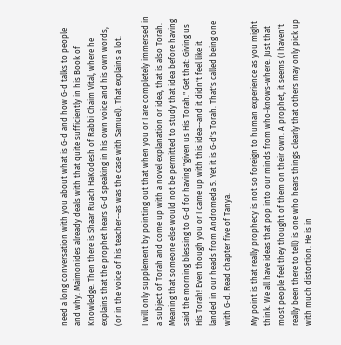need a long conversation with you about what is G‑d and how G‑d talks to people and why. Maimonides already deals with that quite sufficiently in his Book of Knowledge. Then there is Shaar Ruach HaKodesh of Rabbi Chaim Vital, where he explains that the prophet hears G‑d speaking in his own voice and his own words, (or in the voice of his teacher--as was the case with Samuel). That explains a lot.

I will only supplement by pointing out that when you or I are completely immersed in a subject of Torah and come up with a novel explanation or idea, that is also Torah. Meaning that someone else would not be permitted to study that idea before having said the morning blessing to G‑d for having "given us His Torah." Get that: Giving us His Torah! Even though you or I came up with this idea--and it didn't feel like it landed in our heads from Andromeda 5. Yet it is G‑d's Torah. That's called being one with G‑d. Read chapter five of Tanya.

My point is that really prophecy is not so foreign to human experience as you might think. We all have ideas that pop into our minds from who-knows-where. Just that most people feel they thought of them on their own. A prophet, it seems (I haven't really been there to tell) is one who hears things clearly that others may only pick up with much distortion. He is in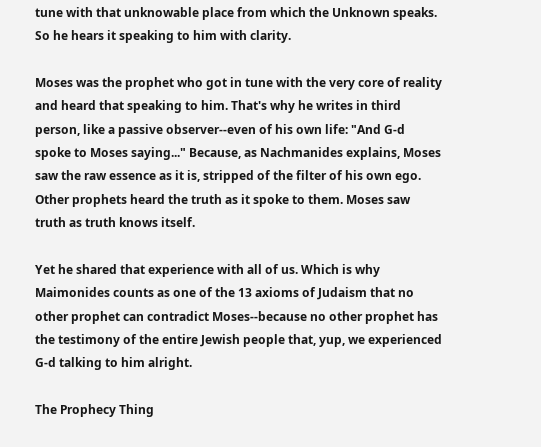tune with that unknowable place from which the Unknown speaks. So he hears it speaking to him with clarity.

Moses was the prophet who got in tune with the very core of reality and heard that speaking to him. That's why he writes in third person, like a passive observer--even of his own life: "And G‑d spoke to Moses saying..." Because, as Nachmanides explains, Moses saw the raw essence as it is, stripped of the filter of his own ego. Other prophets heard the truth as it spoke to them. Moses saw truth as truth knows itself.

Yet he shared that experience with all of us. Which is why Maimonides counts as one of the 13 axioms of Judaism that no other prophet can contradict Moses--because no other prophet has the testimony of the entire Jewish people that, yup, we experienced G‑d talking to him alright.

The Prophecy Thing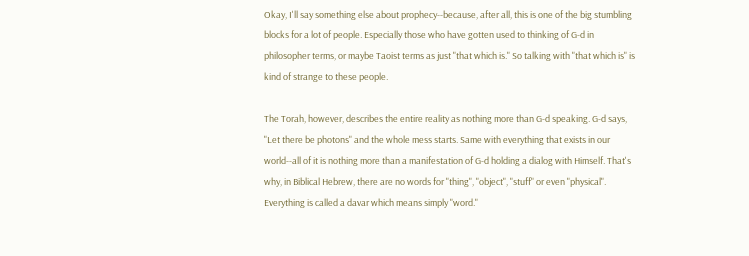Okay, I'll say something else about prophecy--because, after all, this is one of the big stumbling blocks for a lot of people. Especially those who have gotten used to thinking of G‑d in philosopher terms, or maybe Taoist terms as just "that which is." So talking with "that which is" is kind of strange to these people.

The Torah, however, describes the entire reality as nothing more than G‑d speaking. G‑d says, "Let there be photons" and the whole mess starts. Same with everything that exists in our world--all of it is nothing more than a manifestation of G‑d holding a dialog with Himself. That's why, in Biblical Hebrew, there are no words for "thing", "object", "stuff" or even "physical". Everything is called a davar which means simply "word."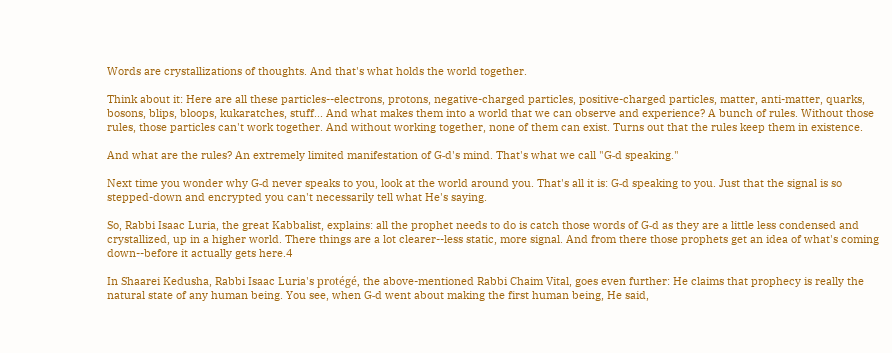Words are crystallizations of thoughts. And that's what holds the world together.

Think about it: Here are all these particles--electrons, protons, negative-charged particles, positive-charged particles, matter, anti-matter, quarks, bosons, blips, bloops, kukaratches, stuff... And what makes them into a world that we can observe and experience? A bunch of rules. Without those rules, those particles can't work together. And without working together, none of them can exist. Turns out that the rules keep them in existence.

And what are the rules? An extremely limited manifestation of G‑d's mind. That's what we call "G‑d speaking."

Next time you wonder why G‑d never speaks to you, look at the world around you. That's all it is: G‑d speaking to you. Just that the signal is so stepped-down and encrypted you can't necessarily tell what He's saying.

So, Rabbi Isaac Luria, the great Kabbalist, explains: all the prophet needs to do is catch those words of G‑d as they are a little less condensed and crystallized, up in a higher world. There things are a lot clearer--less static, more signal. And from there those prophets get an idea of what's coming down--before it actually gets here.4

In Shaarei Kedusha, Rabbi Isaac Luria's protégé, the above-mentioned Rabbi Chaim Vital, goes even further: He claims that prophecy is really the natural state of any human being. You see, when G‑d went about making the first human being, He said,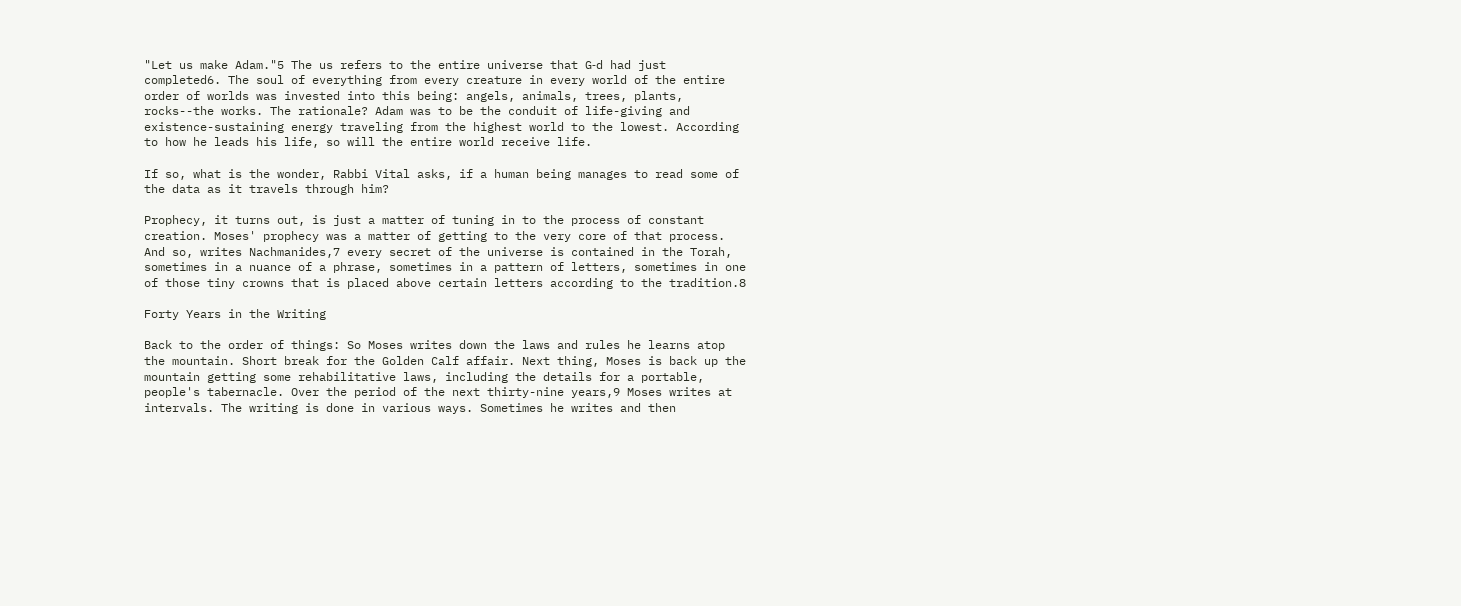"Let us make Adam."5 The us refers to the entire universe that G‑d had just completed6. The soul of everything from every creature in every world of the entire order of worlds was invested into this being: angels, animals, trees, plants, rocks--the works. The rationale? Adam was to be the conduit of life-giving and existence-sustaining energy traveling from the highest world to the lowest. According to how he leads his life, so will the entire world receive life.

If so, what is the wonder, Rabbi Vital asks, if a human being manages to read some of the data as it travels through him?

Prophecy, it turns out, is just a matter of tuning in to the process of constant creation. Moses' prophecy was a matter of getting to the very core of that process. And so, writes Nachmanides,7 every secret of the universe is contained in the Torah, sometimes in a nuance of a phrase, sometimes in a pattern of letters, sometimes in one of those tiny crowns that is placed above certain letters according to the tradition.8

Forty Years in the Writing

Back to the order of things: So Moses writes down the laws and rules he learns atop the mountain. Short break for the Golden Calf affair. Next thing, Moses is back up the mountain getting some rehabilitative laws, including the details for a portable, people's tabernacle. Over the period of the next thirty-nine years,9 Moses writes at intervals. The writing is done in various ways. Sometimes he writes and then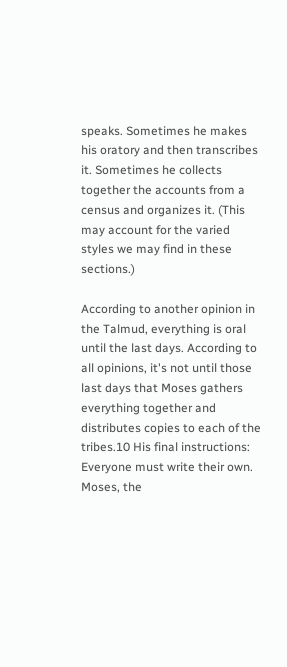speaks. Sometimes he makes his oratory and then transcribes it. Sometimes he collects together the accounts from a census and organizes it. (This may account for the varied styles we may find in these sections.)

According to another opinion in the Talmud, everything is oral until the last days. According to all opinions, it's not until those last days that Moses gathers everything together and distributes copies to each of the tribes.10 His final instructions: Everyone must write their own. Moses, the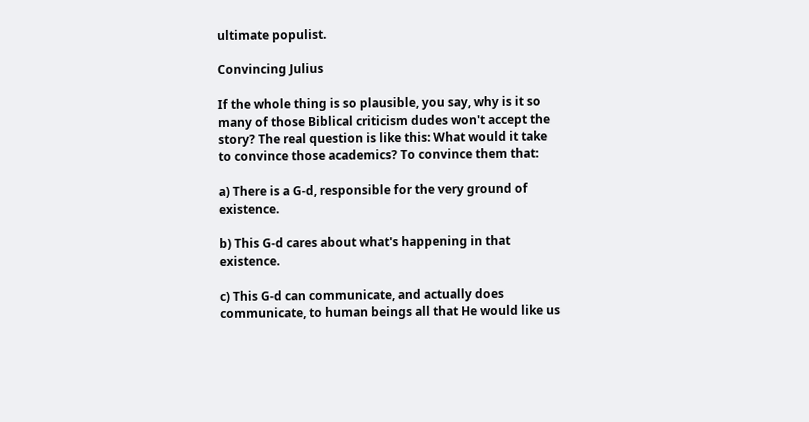ultimate populist.

Convincing Julius

If the whole thing is so plausible, you say, why is it so many of those Biblical criticism dudes won't accept the story? The real question is like this: What would it take to convince those academics? To convince them that:

a) There is a G‑d, responsible for the very ground of existence.

b) This G‑d cares about what's happening in that existence.

c) This G‑d can communicate, and actually does communicate, to human beings all that He would like us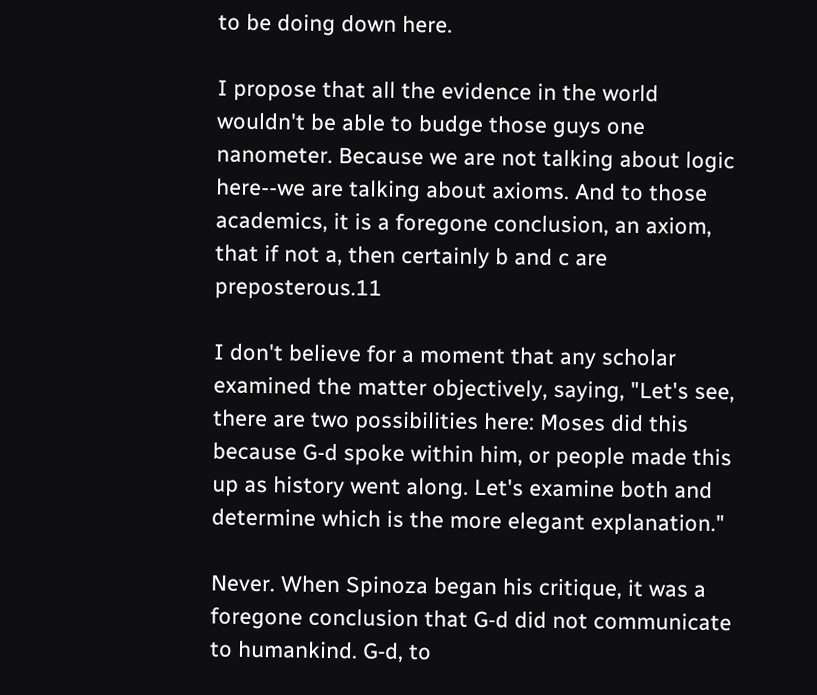to be doing down here.

I propose that all the evidence in the world wouldn't be able to budge those guys one nanometer. Because we are not talking about logic here--we are talking about axioms. And to those academics, it is a foregone conclusion, an axiom, that if not a, then certainly b and c are preposterous.11

I don't believe for a moment that any scholar examined the matter objectively, saying, "Let's see, there are two possibilities here: Moses did this because G‑d spoke within him, or people made this up as history went along. Let's examine both and determine which is the more elegant explanation."

Never. When Spinoza began his critique, it was a foregone conclusion that G‑d did not communicate to humankind. G‑d, to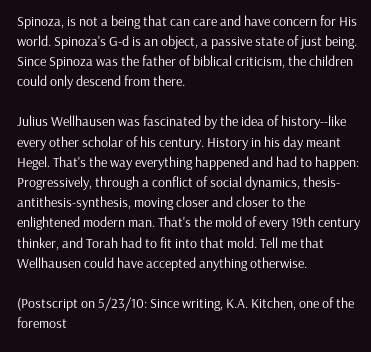Spinoza, is not a being that can care and have concern for His world. Spinoza's G‑d is an object, a passive state of just being. Since Spinoza was the father of biblical criticism, the children could only descend from there.

Julius Wellhausen was fascinated by the idea of history--like every other scholar of his century. History in his day meant Hegel. That's the way everything happened and had to happen: Progressively, through a conflict of social dynamics, thesis-antithesis-synthesis, moving closer and closer to the enlightened modern man. That's the mold of every 19th century thinker, and Torah had to fit into that mold. Tell me that Wellhausen could have accepted anything otherwise.

(Postscript on 5/23/10: Since writing, K.A. Kitchen, one of the foremost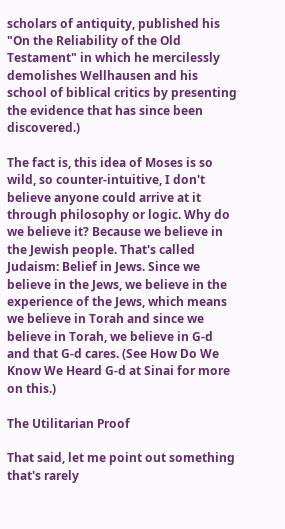scholars of antiquity, published his "On the Reliability of the Old Testament" in which he mercilessly demolishes Wellhausen and his school of biblical critics by presenting the evidence that has since been discovered.)

The fact is, this idea of Moses is so wild, so counter-intuitive, I don't believe anyone could arrive at it through philosophy or logic. Why do we believe it? Because we believe in the Jewish people. That's called Judaism: Belief in Jews. Since we believe in the Jews, we believe in the experience of the Jews, which means we believe in Torah and since we believe in Torah, we believe in G‑d and that G‑d cares. (See How Do We Know We Heard G‑d at Sinai for more on this.)

The Utilitarian Proof

That said, let me point out something that's rarely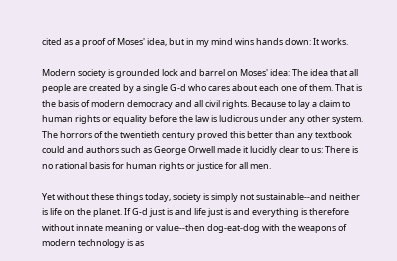cited as a proof of Moses' idea, but in my mind wins hands down: It works.

Modern society is grounded lock and barrel on Moses' idea: The idea that all people are created by a single G‑d who cares about each one of them. That is the basis of modern democracy and all civil rights. Because to lay a claim to human rights or equality before the law is ludicrous under any other system. The horrors of the twentieth century proved this better than any textbook could and authors such as George Orwell made it lucidly clear to us: There is no rational basis for human rights or justice for all men.

Yet without these things today, society is simply not sustainable--and neither is life on the planet. If G‑d just is and life just is and everything is therefore without innate meaning or value--then dog-eat-dog with the weapons of modern technology is as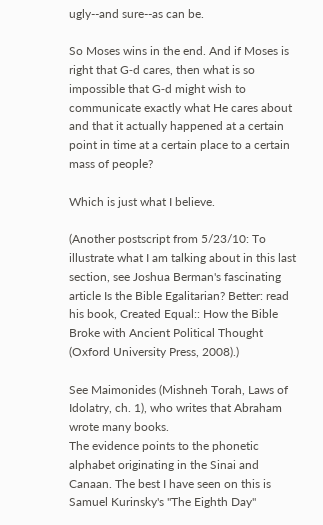ugly--and sure--as can be.

So Moses wins in the end. And if Moses is right that G‑d cares, then what is so impossible that G‑d might wish to communicate exactly what He cares about and that it actually happened at a certain point in time at a certain place to a certain mass of people?

Which is just what I believe.

(Another postscript from 5/23/10: To illustrate what I am talking about in this last section, see Joshua Berman's fascinating article Is the Bible Egalitarian? Better: read his book, Created Equal:: How the Bible Broke with Ancient Political Thought (Oxford University Press, 2008).)

See Maimonides (Mishneh Torah, Laws of Idolatry, ch. 1), who writes that Abraham wrote many books.
The evidence points to the phonetic alphabet originating in the Sinai and Canaan. The best I have seen on this is Samuel Kurinsky's "The Eighth Day"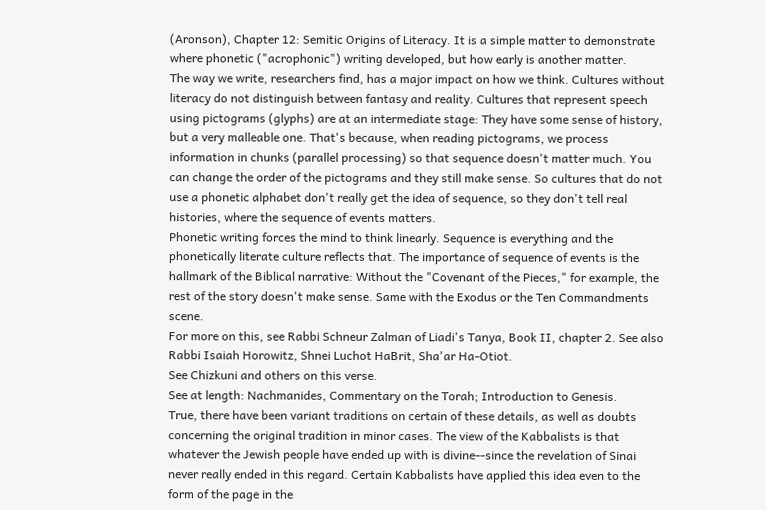(Aronson), Chapter 12: Semitic Origins of Literacy. It is a simple matter to demonstrate where phonetic ("acrophonic") writing developed, but how early is another matter.
The way we write, researchers find, has a major impact on how we think. Cultures without literacy do not distinguish between fantasy and reality. Cultures that represent speech using pictograms (glyphs) are at an intermediate stage: They have some sense of history, but a very malleable one. That's because, when reading pictograms, we process information in chunks (parallel processing) so that sequence doesn't matter much. You can change the order of the pictograms and they still make sense. So cultures that do not use a phonetic alphabet don't really get the idea of sequence, so they don't tell real histories, where the sequence of events matters.
Phonetic writing forces the mind to think linearly. Sequence is everything and the phonetically literate culture reflects that. The importance of sequence of events is the hallmark of the Biblical narrative: Without the "Covenant of the Pieces," for example, the rest of the story doesn't make sense. Same with the Exodus or the Ten Commandments scene.
For more on this, see Rabbi Schneur Zalman of Liadi's Tanya, Book II, chapter 2. See also Rabbi Isaiah Horowitz, Shnei Luchot HaBrit, Sha'ar Ha-Otiot.
See Chizkuni and others on this verse.
See at length: Nachmanides, Commentary on the Torah; Introduction to Genesis.
True, there have been variant traditions on certain of these details, as well as doubts concerning the original tradition in minor cases. The view of the Kabbalists is that whatever the Jewish people have ended up with is divine--since the revelation of Sinai never really ended in this regard. Certain Kabbalists have applied this idea even to the form of the page in the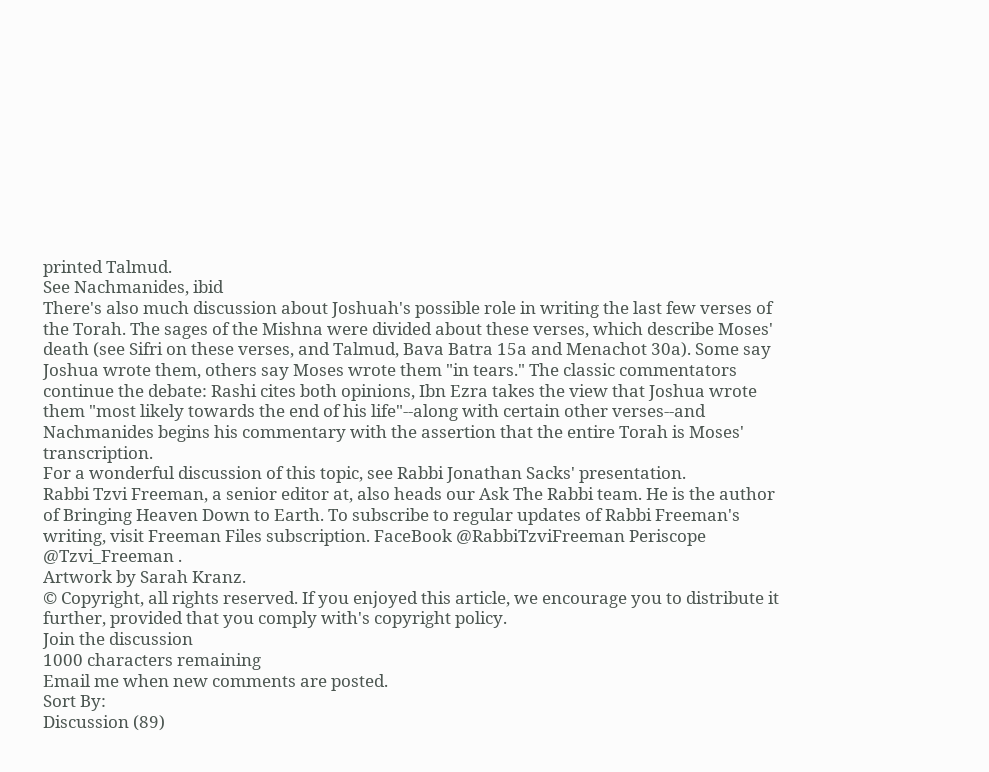printed Talmud.
See Nachmanides, ibid
There's also much discussion about Joshuah's possible role in writing the last few verses of the Torah. The sages of the Mishna were divided about these verses, which describe Moses' death (see Sifri on these verses, and Talmud, Bava Batra 15a and Menachot 30a). Some say Joshua wrote them, others say Moses wrote them "in tears." The classic commentators continue the debate: Rashi cites both opinions, Ibn Ezra takes the view that Joshua wrote them "most likely towards the end of his life"--along with certain other verses--and Nachmanides begins his commentary with the assertion that the entire Torah is Moses' transcription.
For a wonderful discussion of this topic, see Rabbi Jonathan Sacks' presentation.
Rabbi Tzvi Freeman, a senior editor at, also heads our Ask The Rabbi team. He is the author of Bringing Heaven Down to Earth. To subscribe to regular updates of Rabbi Freeman's writing, visit Freeman Files subscription. FaceBook @RabbiTzviFreeman Periscope @Tzvi_Freeman .
Artwork by Sarah Kranz.
© Copyright, all rights reserved. If you enjoyed this article, we encourage you to distribute it further, provided that you comply with's copyright policy.
Join the discussion
1000 characters remaining
Email me when new comments are posted.
Sort By:
Discussion (89)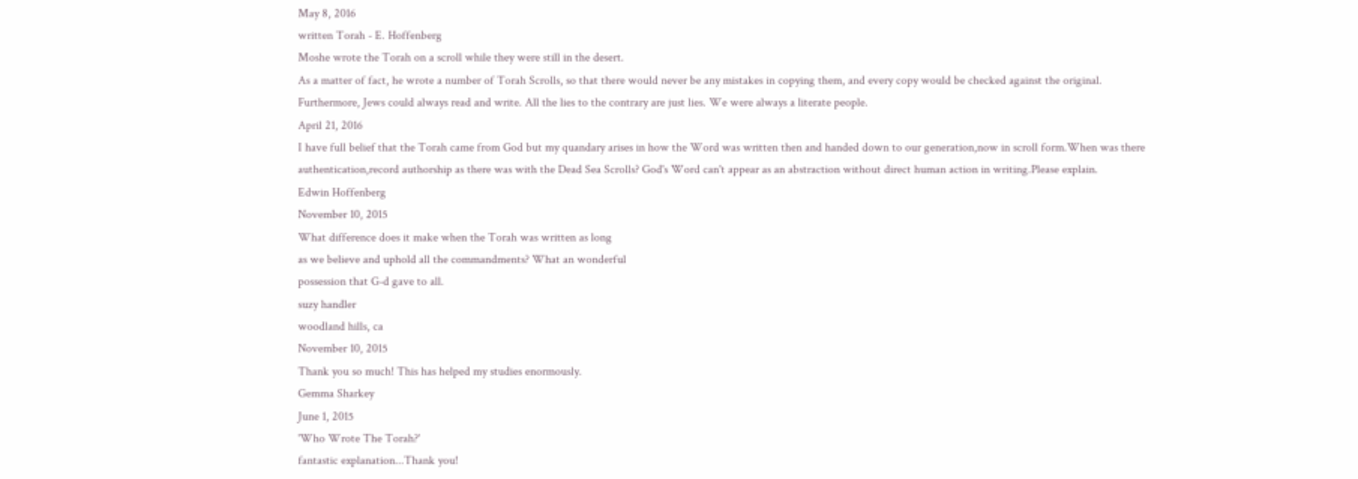May 8, 2016
written Torah - E. Hoffenberg
Moshe wrote the Torah on a scroll while they were still in the desert.
As a matter of fact, he wrote a number of Torah Scrolls, so that there would never be any mistakes in copying them, and every copy would be checked against the original.
Furthermore, Jews could always read and write. All the lies to the contrary are just lies. We were always a literate people.
April 21, 2016
I have full belief that the Torah came from God but my quandary arises in how the Word was written then and handed down to our generation,now in scroll form.When was there authentication,record authorship as there was with the Dead Sea Scrolls? God's Word can't appear as an abstraction without direct human action in writing.Please explain.
Edwin Hoffenberg
November 10, 2015
What difference does it make when the Torah was written as long
as we believe and uphold all the commandments? What an wonderful
possession that G-d gave to all.
suzy handler
woodland hills, ca
November 10, 2015
Thank you so much! This has helped my studies enormously.
Gemma Sharkey
June 1, 2015
'Who Wrote The Torah?'
fantastic explanation...Thank you!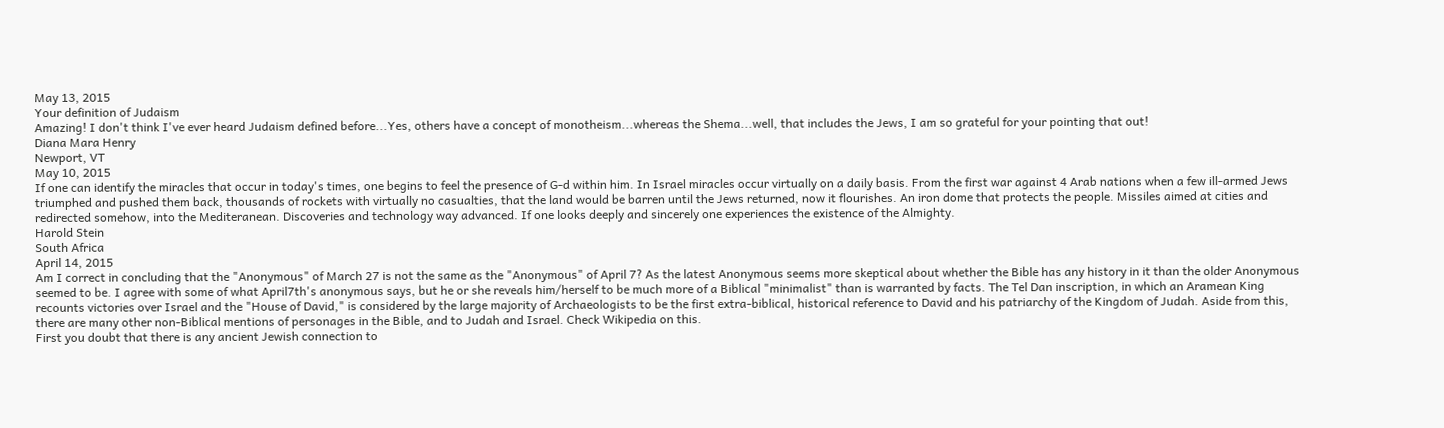May 13, 2015
Your definition of Judaism
Amazing! I don't think I've ever heard Judaism defined before...Yes, others have a concept of monotheism...whereas the Shema...well, that includes the Jews, I am so grateful for your pointing that out!
Diana Mara Henry
Newport, VT
May 10, 2015
If one can identify the miracles that occur in today's times, one begins to feel the presence of G-d within him. In Israel miracles occur virtually on a daily basis. From the first war against 4 Arab nations when a few ill-armed Jews triumphed and pushed them back, thousands of rockets with virtually no casualties, that the land would be barren until the Jews returned, now it flourishes. An iron dome that protects the people. Missiles aimed at cities and redirected somehow, into the Mediteranean. Discoveries and technology way advanced. If one looks deeply and sincerely one experiences the existence of the Almighty.
Harold Stein
South Africa
April 14, 2015
Am I correct in concluding that the "Anonymous" of March 27 is not the same as the "Anonymous" of April 7? As the latest Anonymous seems more skeptical about whether the Bible has any history in it than the older Anonymous seemed to be. I agree with some of what April7th's anonymous says, but he or she reveals him/herself to be much more of a Biblical "minimalist" than is warranted by facts. The Tel Dan inscription, in which an Aramean King recounts victories over Israel and the "House of David," is considered by the large majority of Archaeologists to be the first extra-biblical, historical reference to David and his patriarchy of the Kingdom of Judah. Aside from this, there are many other non-Biblical mentions of personages in the Bible, and to Judah and Israel. Check Wikipedia on this.
First you doubt that there is any ancient Jewish connection to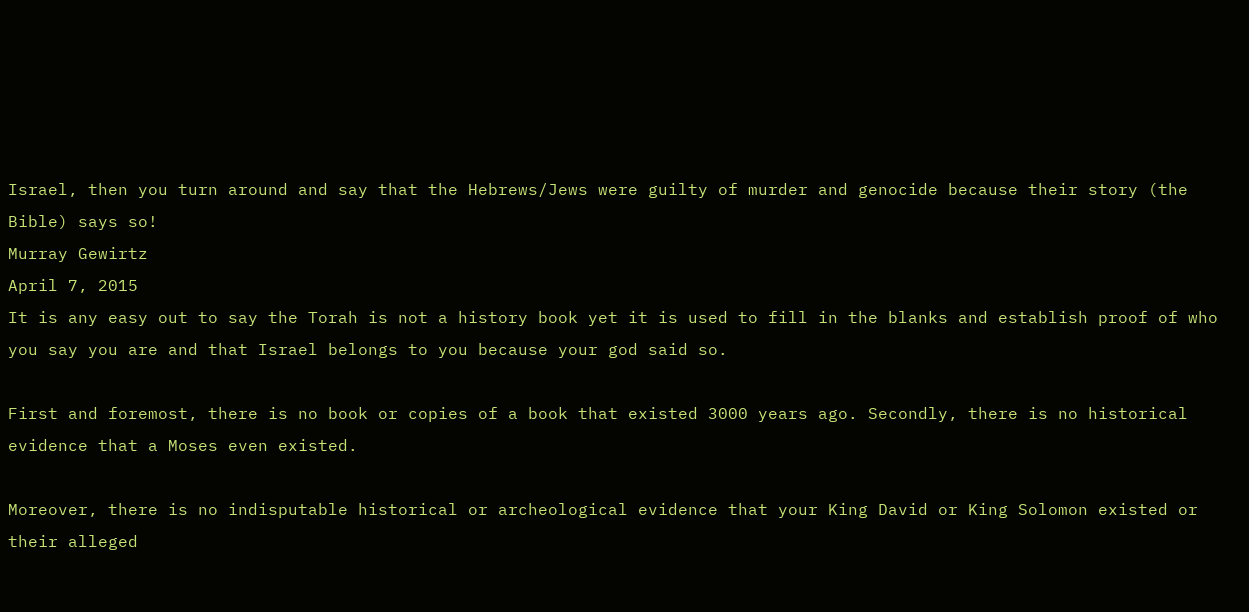Israel, then you turn around and say that the Hebrews/Jews were guilty of murder and genocide because their story (the Bible) says so!
Murray Gewirtz
April 7, 2015
It is any easy out to say the Torah is not a history book yet it is used to fill in the blanks and establish proof of who you say you are and that Israel belongs to you because your god said so.

First and foremost, there is no book or copies of a book that existed 3000 years ago. Secondly, there is no historical evidence that a Moses even existed.

Moreover, there is no indisputable historical or archeological evidence that your King David or King Solomon existed or their alleged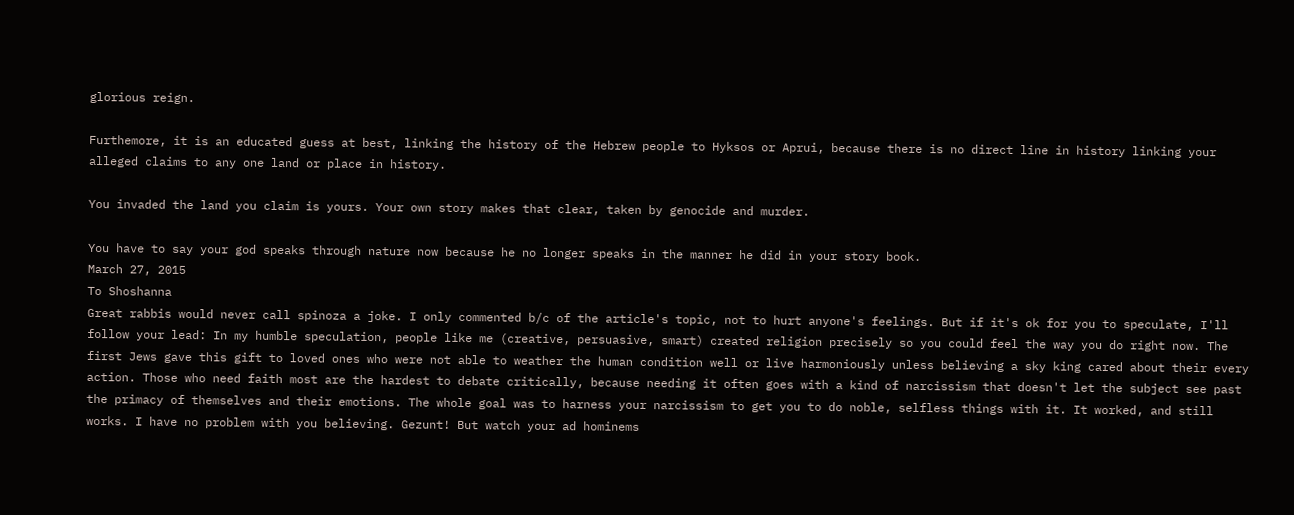glorious reign.

Furthemore, it is an educated guess at best, linking the history of the Hebrew people to Hyksos or Aprui, because there is no direct line in history linking your alleged claims to any one land or place in history.

You invaded the land you claim is yours. Your own story makes that clear, taken by genocide and murder.

You have to say your god speaks through nature now because he no longer speaks in the manner he did in your story book.
March 27, 2015
To Shoshanna
Great rabbis would never call spinoza a joke. I only commented b/c of the article's topic, not to hurt anyone's feelings. But if it's ok for you to speculate, I'll follow your lead: In my humble speculation, people like me (creative, persuasive, smart) created religion precisely so you could feel the way you do right now. The first Jews gave this gift to loved ones who were not able to weather the human condition well or live harmoniously unless believing a sky king cared about their every action. Those who need faith most are the hardest to debate critically, because needing it often goes with a kind of narcissism that doesn't let the subject see past the primacy of themselves and their emotions. The whole goal was to harness your narcissism to get you to do noble, selfless things with it. It worked, and still works. I have no problem with you believing. Gezunt! But watch your ad hominems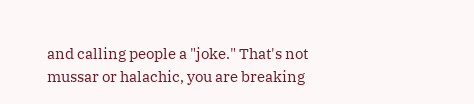and calling people a "joke." That's not mussar or halachic, you are breaking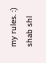my rules. :) shab shl